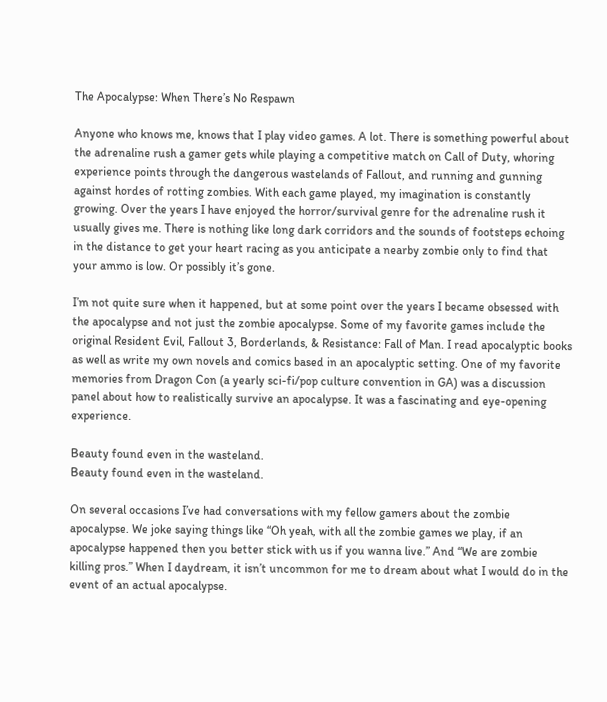The Apocalypse: When There’s No Respawn

Anyone who knows me, knows that I play video games. A lot. There is something powerful about the adrenaline rush a gamer gets while playing a competitive match on Call of Duty, whoring experience points through the dangerous wastelands of Fallout, and running and gunning against hordes of rotting zombies. With each game played, my imagination is constantly growing. Over the years I have enjoyed the horror/survival genre for the adrenaline rush it usually gives me. There is nothing like long dark corridors and the sounds of footsteps echoing in the distance to get your heart racing as you anticipate a nearby zombie only to find that your ammo is low. Or possibly it’s gone.

I’m not quite sure when it happened, but at some point over the years I became obsessed with the apocalypse and not just the zombie apocalypse. Some of my favorite games include the original Resident Evil, Fallout 3, Borderlands, & Resistance: Fall of Man. I read apocalyptic books as well as write my own novels and comics based in an apocalyptic setting. One of my favorite memories from Dragon Con (a yearly sci-fi/pop culture convention in GA) was a discussion panel about how to realistically survive an apocalypse. It was a fascinating and eye-opening experience.

Beauty found even in the wasteland.
Beauty found even in the wasteland.

On several occasions I’ve had conversations with my fellow gamers about the zombie apocalypse. We joke saying things like “Oh yeah, with all the zombie games we play, if an apocalypse happened then you better stick with us if you wanna live.” And “We are zombie killing pros.” When I daydream, it isn’t uncommon for me to dream about what I would do in the event of an actual apocalypse.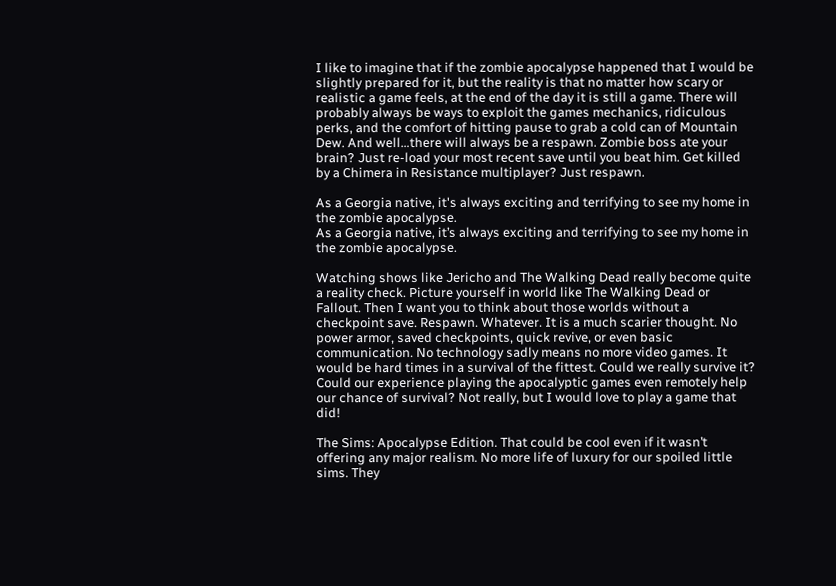I like to imagine that if the zombie apocalypse happened that I would be slightly prepared for it, but the reality is that no matter how scary or realistic a game feels, at the end of the day it is still a game. There will probably always be ways to exploit the games mechanics, ridiculous perks, and the comfort of hitting pause to grab a cold can of Mountain Dew. And well…there will always be a respawn. Zombie boss ate your brain? Just re-load your most recent save until you beat him. Get killed by a Chimera in Resistance multiplayer? Just respawn.

As a Georgia native, it's always exciting and terrifying to see my home in the zombie apocalypse.
As a Georgia native, it’s always exciting and terrifying to see my home in the zombie apocalypse.

Watching shows like Jericho and The Walking Dead really become quite a reality check. Picture yourself in world like The Walking Dead or Fallout. Then I want you to think about those worlds without a checkpoint save. Respawn. Whatever. It is a much scarier thought. No power armor, saved checkpoints, quick revive, or even basic communication. No technology sadly means no more video games. It would be hard times in a survival of the fittest. Could we really survive it? Could our experience playing the apocalyptic games even remotely help our chance of survival? Not really, but I would love to play a game that did!

The Sims: Apocalypse Edition. That could be cool even if it wasn’t offering any major realism. No more life of luxury for our spoiled little sims. They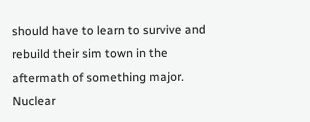should have to learn to survive and rebuild their sim town in the aftermath of something major. Nuclear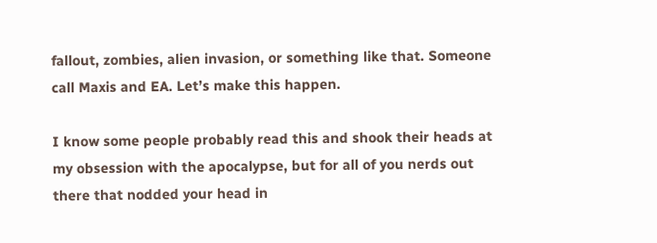fallout, zombies, alien invasion, or something like that. Someone call Maxis and EA. Let’s make this happen.

I know some people probably read this and shook their heads at my obsession with the apocalypse, but for all of you nerds out there that nodded your head in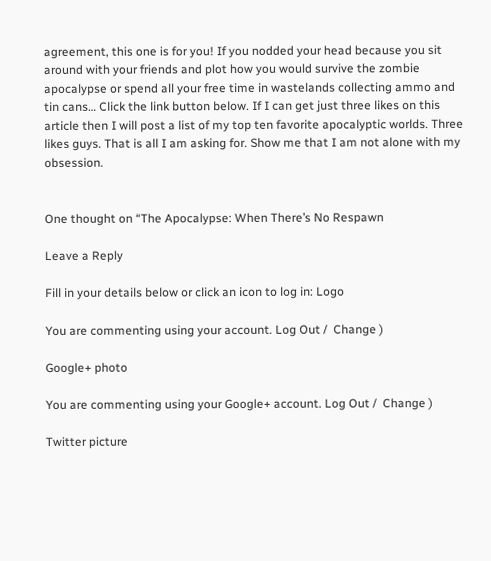agreement, this one is for you! If you nodded your head because you sit around with your friends and plot how you would survive the zombie apocalypse or spend all your free time in wastelands collecting ammo and tin cans… Click the link button below. If I can get just three likes on this article then I will post a list of my top ten favorite apocalyptic worlds. Three likes guys. That is all I am asking for. Show me that I am not alone with my obsession.


One thought on “The Apocalypse: When There’s No Respawn

Leave a Reply

Fill in your details below or click an icon to log in: Logo

You are commenting using your account. Log Out /  Change )

Google+ photo

You are commenting using your Google+ account. Log Out /  Change )

Twitter picture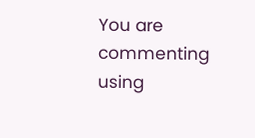You are commenting using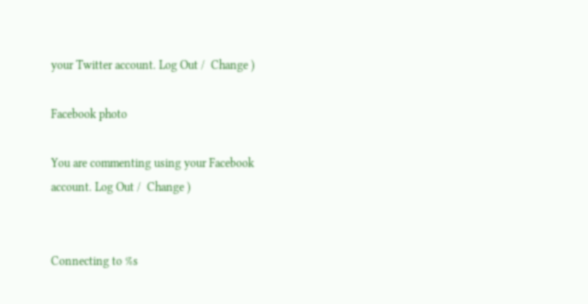your Twitter account. Log Out /  Change )

Facebook photo

You are commenting using your Facebook account. Log Out /  Change )


Connecting to %s